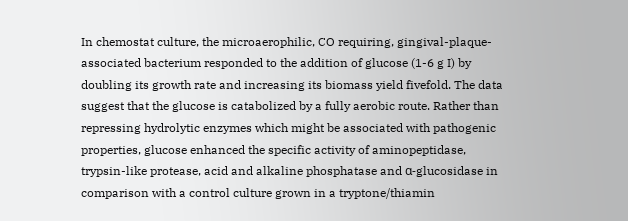In chemostat culture, the microaerophilic, CO requiring, gingival-plaque-associated bacterium responded to the addition of glucose (1-6 g I) by doubling its growth rate and increasing its biomass yield fivefold. The data suggest that the glucose is catabolized by a fully aerobic route. Rather than repressing hydrolytic enzymes which might be associated with pathogenic properties, glucose enhanced the specific activity of aminopeptidase, trypsin-like protease, acid and alkaline phosphatase and α-glucosidase in comparison with a control culture grown in a tryptone/thiamin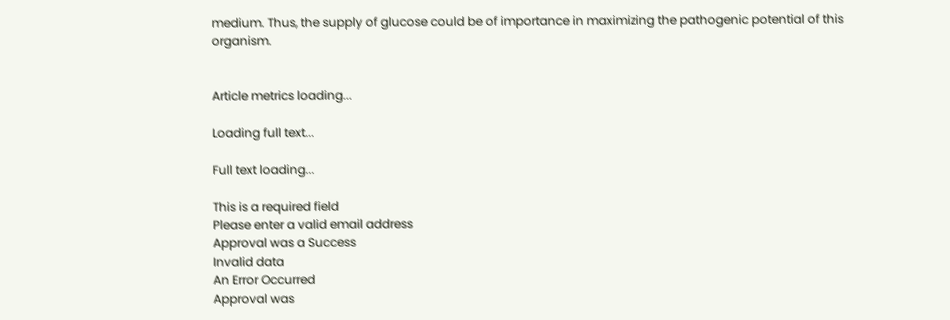medium. Thus, the supply of glucose could be of importance in maximizing the pathogenic potential of this organism.


Article metrics loading...

Loading full text...

Full text loading...

This is a required field
Please enter a valid email address
Approval was a Success
Invalid data
An Error Occurred
Approval was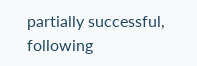partially successful, following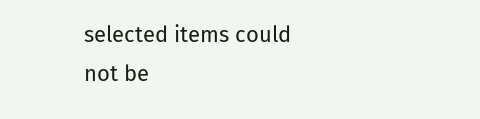selected items could not be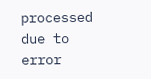processed due to error